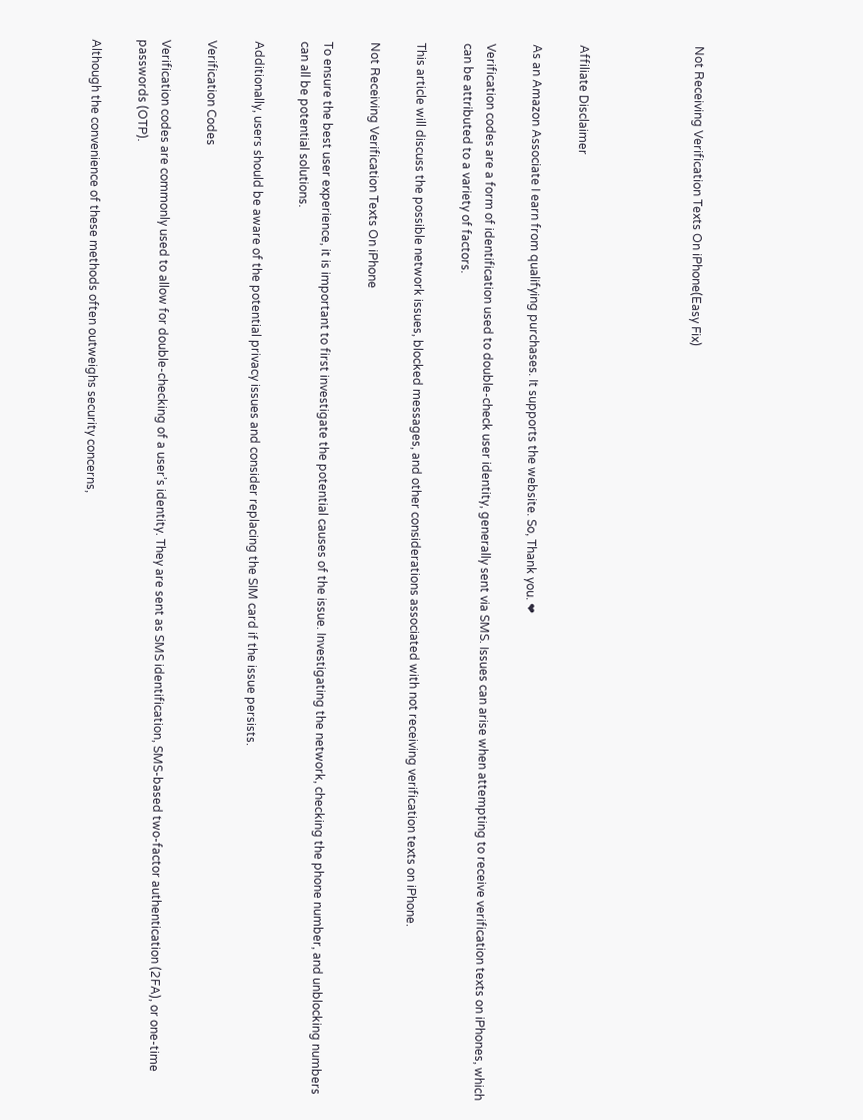Not Receiving Verification Texts On iPhone(Easy Fix)




Affiliate Disclaimer

As an Amazon Associate I earn from qualifying purchases. It supports the website. So, Thank you. ❤

Verification codes are a form of identification used to double-check user identity, generally sent via SMS. Issues can arise when attempting to receive verification texts on iPhones, which can be attributed to a variety of factors.

This article will discuss the possible network issues, blocked messages, and other considerations associated with not receiving verification texts on iPhone.

Not Receiving Verification Texts On iPhone

To ensure the best user experience, it is important to first investigate the potential causes of the issue. Investigating the network, checking the phone number, and unblocking numbers can all be potential solutions.

Additionally, users should be aware of the potential privacy issues and consider replacing the SIM card if the issue persists.

Verification Codes

Verification codes are commonly used to allow for double-checking of a user’s identity. They are sent as SMS identification, SMS-based two-factor authentication (2FA), or one-time passwords (OTP).

Although the convenience of these methods often outweighs security concerns,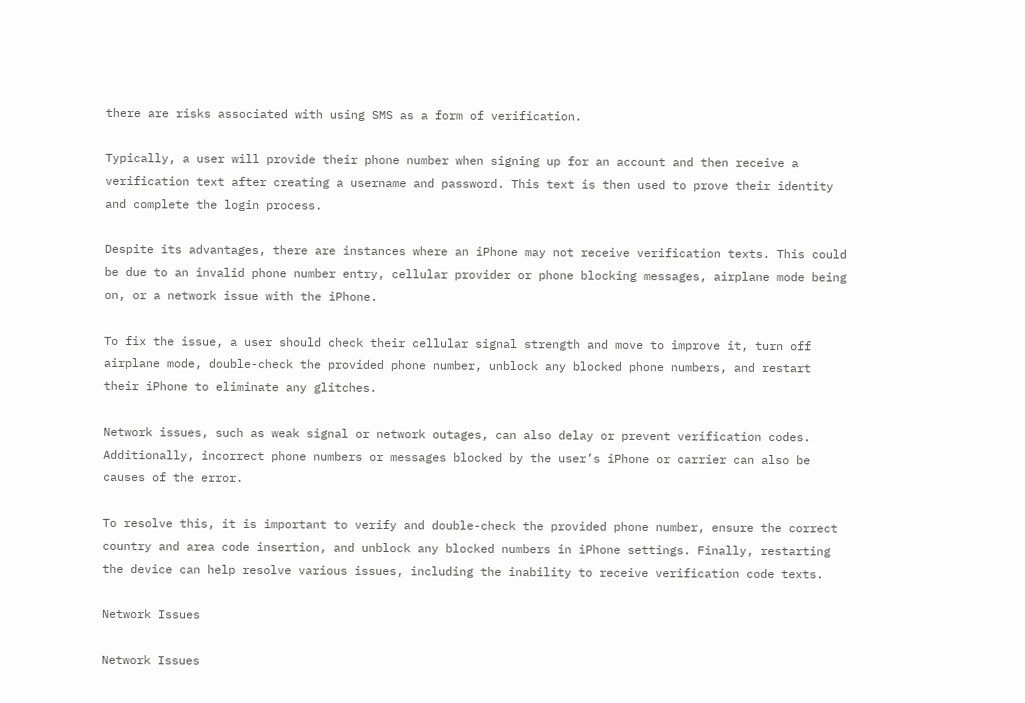there are risks associated with using SMS as a form of verification.

Typically, a user will provide their phone number when signing up for an account and then receive a verification text after creating a username and password. This text is then used to prove their identity and complete the login process.

Despite its advantages, there are instances where an iPhone may not receive verification texts. This could be due to an invalid phone number entry, cellular provider or phone blocking messages, airplane mode being on, or a network issue with the iPhone.

To fix the issue, a user should check their cellular signal strength and move to improve it, turn off airplane mode, double-check the provided phone number, unblock any blocked phone numbers, and restart their iPhone to eliminate any glitches.

Network issues, such as weak signal or network outages, can also delay or prevent verification codes. Additionally, incorrect phone numbers or messages blocked by the user’s iPhone or carrier can also be causes of the error.

To resolve this, it is important to verify and double-check the provided phone number, ensure the correct country and area code insertion, and unblock any blocked numbers in iPhone settings. Finally, restarting the device can help resolve various issues, including the inability to receive verification code texts.

Network Issues

Network Issues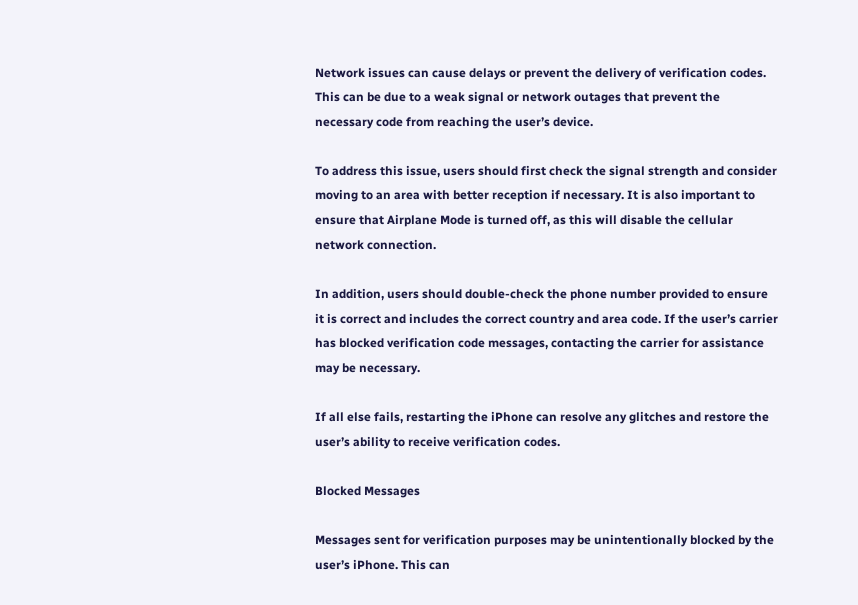Network issues can cause delays or prevent the delivery of verification codes. This can be due to a weak signal or network outages that prevent the necessary code from reaching the user’s device.

To address this issue, users should first check the signal strength and consider moving to an area with better reception if necessary. It is also important to ensure that Airplane Mode is turned off, as this will disable the cellular network connection.

In addition, users should double-check the phone number provided to ensure it is correct and includes the correct country and area code. If the user’s carrier has blocked verification code messages, contacting the carrier for assistance may be necessary.

If all else fails, restarting the iPhone can resolve any glitches and restore the user’s ability to receive verification codes.

Blocked Messages

Messages sent for verification purposes may be unintentionally blocked by the user’s iPhone. This can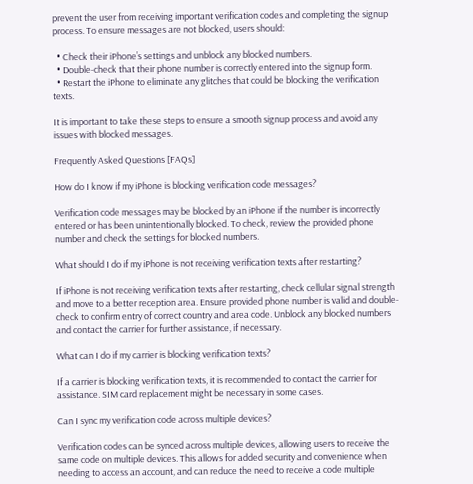prevent the user from receiving important verification codes and completing the signup process. To ensure messages are not blocked, users should:

  • Check their iPhone’s settings and unblock any blocked numbers.
  • Double-check that their phone number is correctly entered into the signup form.
  • Restart the iPhone to eliminate any glitches that could be blocking the verification texts.

It is important to take these steps to ensure a smooth signup process and avoid any issues with blocked messages.

Frequently Asked Questions [FAQs]

How do I know if my iPhone is blocking verification code messages?

Verification code messages may be blocked by an iPhone if the number is incorrectly entered or has been unintentionally blocked. To check, review the provided phone number and check the settings for blocked numbers.

What should I do if my iPhone is not receiving verification texts after restarting?

If iPhone is not receiving verification texts after restarting, check cellular signal strength and move to a better reception area. Ensure provided phone number is valid and double-check to confirm entry of correct country and area code. Unblock any blocked numbers and contact the carrier for further assistance, if necessary.

What can I do if my carrier is blocking verification texts?

If a carrier is blocking verification texts, it is recommended to contact the carrier for assistance. SIM card replacement might be necessary in some cases.

Can I sync my verification code across multiple devices?

Verification codes can be synced across multiple devices, allowing users to receive the same code on multiple devices. This allows for added security and convenience when needing to access an account, and can reduce the need to receive a code multiple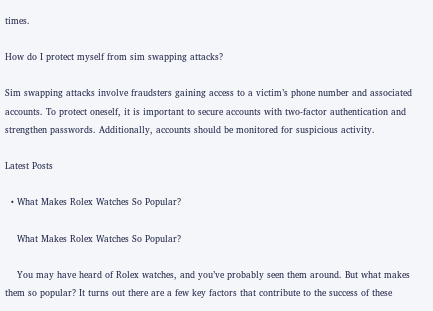times.

How do I protect myself from sim swapping attacks?

Sim swapping attacks involve fraudsters gaining access to a victim’s phone number and associated accounts. To protect oneself, it is important to secure accounts with two-factor authentication and strengthen passwords. Additionally, accounts should be monitored for suspicious activity.

Latest Posts

  • What Makes Rolex Watches So Popular?

    What Makes Rolex Watches So Popular?

    You may have heard of Rolex watches, and you’ve probably seen them around. But what makes them so popular? It turns out there are a few key factors that contribute to the success of these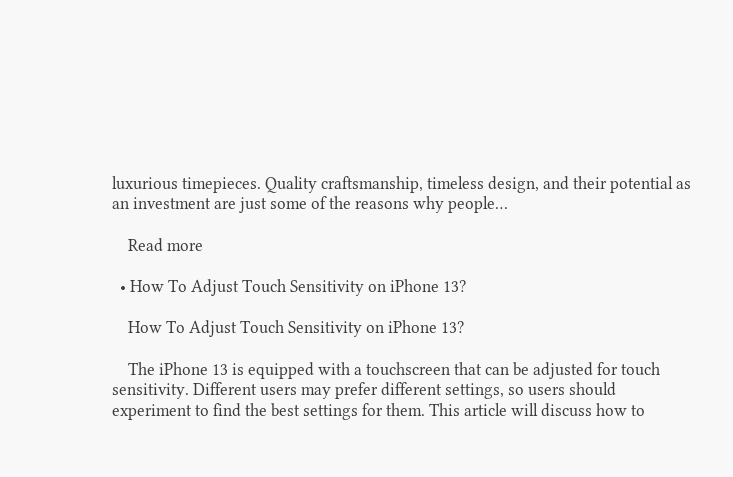luxurious timepieces. Quality craftsmanship, timeless design, and their potential as an investment are just some of the reasons why people…

    Read more

  • How To Adjust Touch Sensitivity on iPhone 13?

    How To Adjust Touch Sensitivity on iPhone 13?

    The iPhone 13 is equipped with a touchscreen that can be adjusted for touch sensitivity. Different users may prefer different settings, so users should experiment to find the best settings for them. This article will discuss how to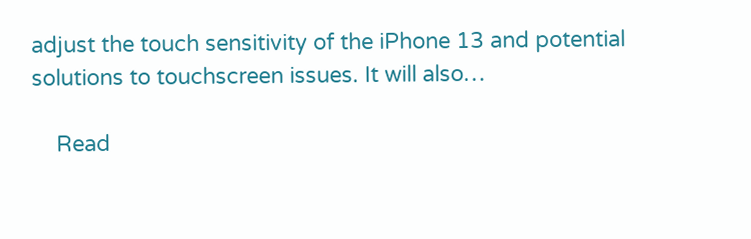adjust the touch sensitivity of the iPhone 13 and potential solutions to touchscreen issues. It will also…

    Read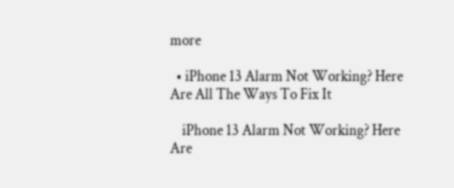more

  • iPhone 13 Alarm Not Working? Here Are All The Ways To Fix It

    iPhone 13 Alarm Not Working? Here Are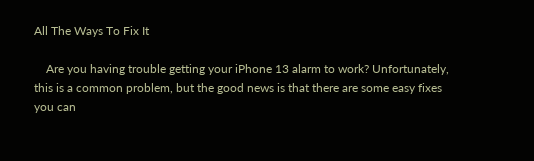All The Ways To Fix It

    Are you having trouble getting your iPhone 13 alarm to work? Unfortunately, this is a common problem, but the good news is that there are some easy fixes you can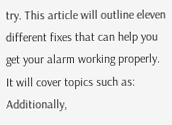try. This article will outline eleven different fixes that can help you get your alarm working properly. It will cover topics such as: Additionally,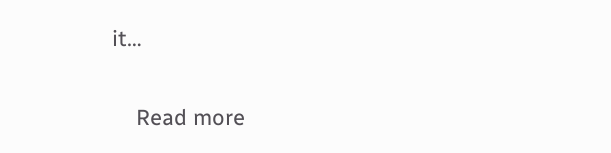it…

    Read more